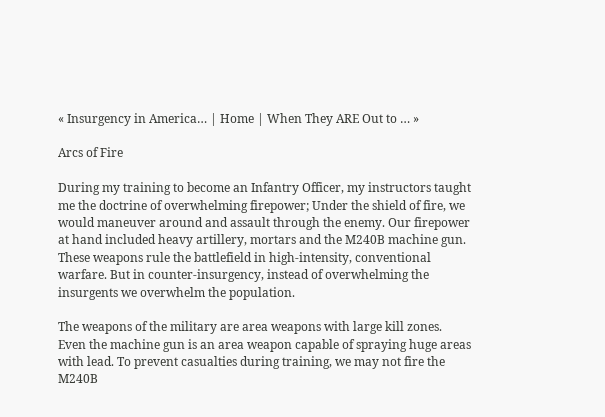« Insurgency in America… | Home | When They ARE Out to … »

Arcs of Fire

During my training to become an Infantry Officer, my instructors taught me the doctrine of overwhelming firepower; Under the shield of fire, we would maneuver around and assault through the enemy. Our firepower at hand included heavy artillery, mortars and the M240B machine gun. These weapons rule the battlefield in high-intensity, conventional warfare. But in counter-insurgency, instead of overwhelming the insurgents we overwhelm the population.

The weapons of the military are area weapons with large kill zones. Even the machine gun is an area weapon capable of spraying huge areas with lead. To prevent casualties during training, we may not fire the M240B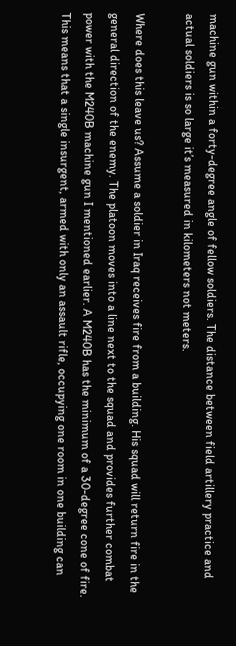machine gun within a forty-degree angle of fellow soldiers. The distance between field artillery practice and actual soldiers is so large it’s measured in kilometers not meters.

Where does this leave us? Assume a soldier in Iraq receives fire from a building. His squad will return fire in the general direction of the enemy. The platoon moves into a line next to the squad and provides further combat power with the M240B machine gun I mentioned earlier. A M240B has the minimum of a 30-degree cone of fire. This means that a single insurgent, armed with only an assault rifle, occupying one room in one building can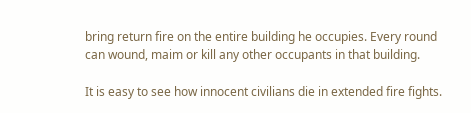bring return fire on the entire building he occupies. Every round can wound, maim or kill any other occupants in that building.

It is easy to see how innocent civilians die in extended fire fights.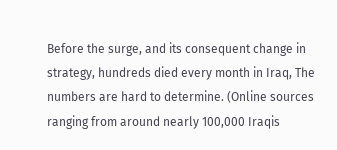Before the surge, and its consequent change in strategy, hundreds died every month in Iraq, The numbers are hard to determine. (Online sources ranging from around nearly 100,000 Iraqis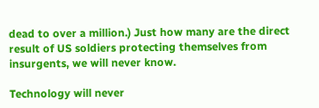dead to over a million.) Just how many are the direct result of US soldiers protecting themselves from insurgents, we will never know.

Technology will never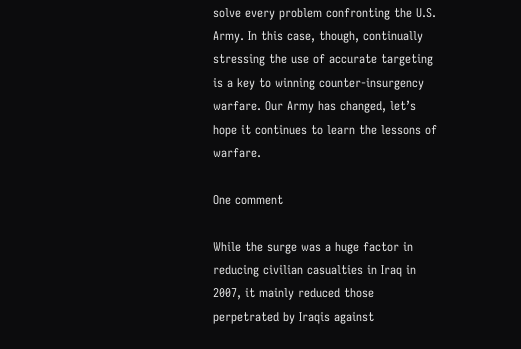solve every problem confronting the U.S. Army. In this case, though, continually stressing the use of accurate targeting is a key to winning counter-insurgency warfare. Our Army has changed, let’s hope it continues to learn the lessons of warfare.

One comment

While the surge was a huge factor in reducing civilian casualties in Iraq in 2007, it mainly reduced those perpetrated by Iraqis against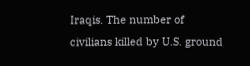Iraqis. The number of civilians killed by U.S. ground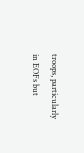troops, particularly in EOFs but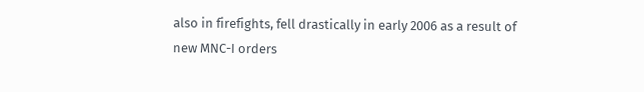also in firefights, fell drastically in early 2006 as a result of new MNC-I orders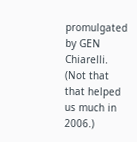promulgated by GEN Chiarelli. (Not that that helped us much in 2006.)